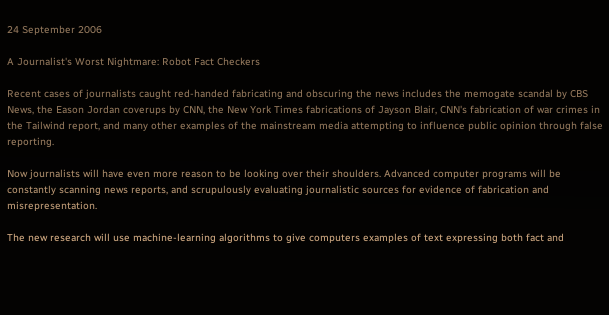24 September 2006

A Journalist's Worst Nightmare: Robot Fact Checkers

Recent cases of journalists caught red-handed fabricating and obscuring the news includes the memogate scandal by CBS News, the Eason Jordan coverups by CNN, the New York Times fabrications of Jayson Blair, CNN's fabrication of war crimes in the Tailwind report, and many other examples of the mainstream media attempting to influence public opinion through false reporting.

Now journalists will have even more reason to be looking over their shoulders. Advanced computer programs will be constantly scanning news reports, and scrupulously evaluating journalistic sources for evidence of fabrication and misrepresentation.

The new research will use machine-learning algorithms to give computers examples of text expressing both fact and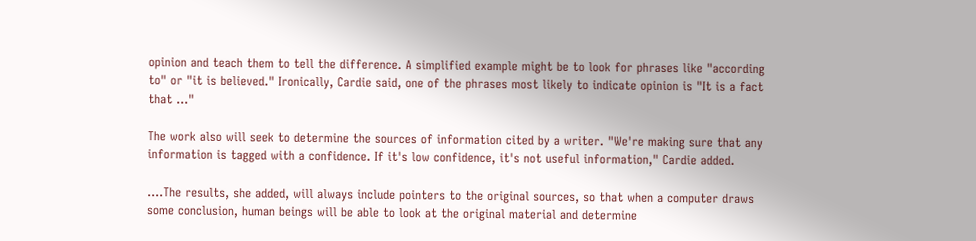opinion and teach them to tell the difference. A simplified example might be to look for phrases like "according to" or "it is believed." Ironically, Cardie said, one of the phrases most likely to indicate opinion is "It is a fact that ..."

The work also will seek to determine the sources of information cited by a writer. "We're making sure that any information is tagged with a confidence. If it's low confidence, it's not useful information," Cardie added.

....The results, she added, will always include pointers to the original sources, so that when a computer draws some conclusion, human beings will be able to look at the original material and determine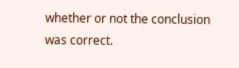whether or not the conclusion was correct.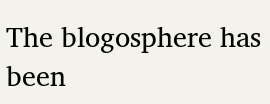The blogosphere has been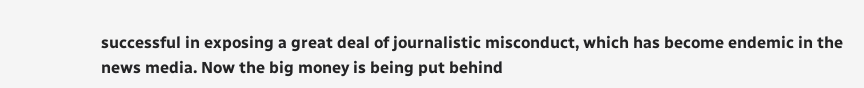successful in exposing a great deal of journalistic misconduct, which has become endemic in the news media. Now the big money is being put behind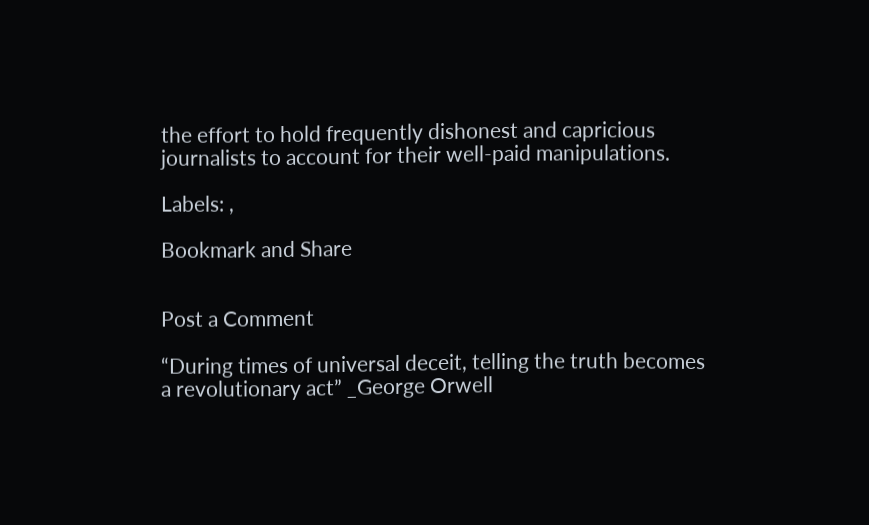the effort to hold frequently dishonest and capricious journalists to account for their well-paid manipulations.

Labels: ,

Bookmark and Share


Post a Comment

“During times of universal deceit, telling the truth becomes a revolutionary act” _George Orwell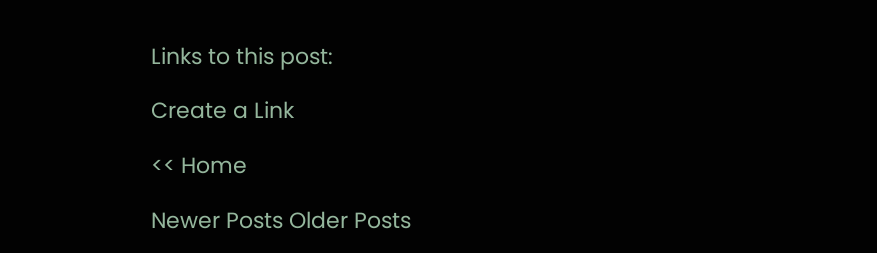Links to this post:

Create a Link

<< Home

Newer Posts Older Posts